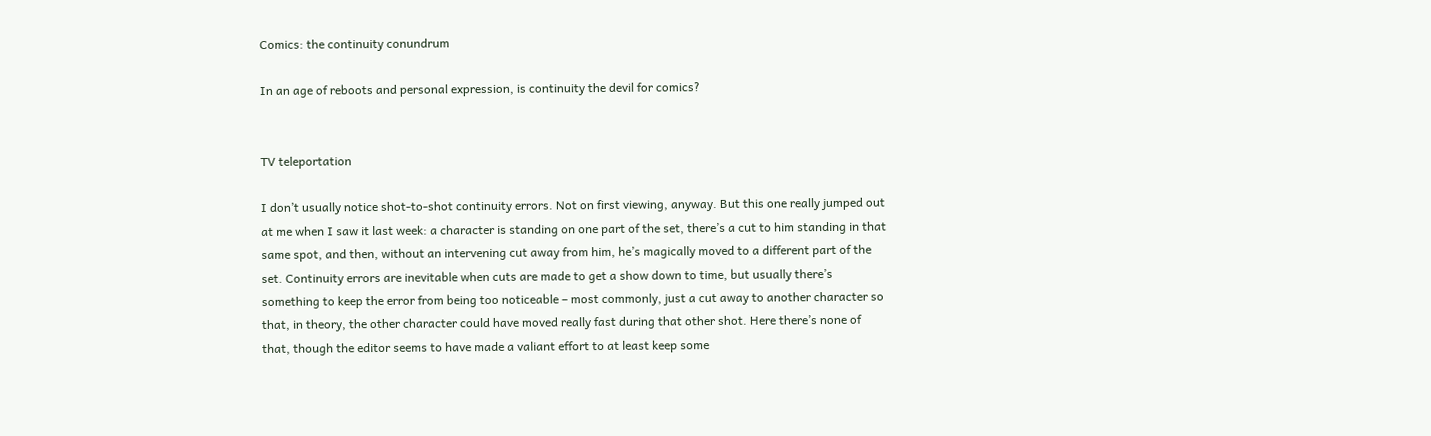Comics: the continuity conundrum

In an age of reboots and personal expression, is continuity the devil for comics?


TV teleportation

I don’t usually notice shot-to-shot continuity errors. Not on first viewing, anyway. But this one really jumped out at me when I saw it last week: a character is standing on one part of the set, there’s a cut to him standing in that same spot, and then, without an intervening cut away from him, he’s magically moved to a different part of the set. Continuity errors are inevitable when cuts are made to get a show down to time, but usually there’s something to keep the error from being too noticeable – most commonly, just a cut away to another character so that, in theory, the other character could have moved really fast during that other shot. Here there’s none of that, though the editor seems to have made a valiant effort to at least keep some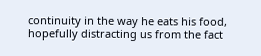continuity in the way he eats his food, hopefully distracting us from the fact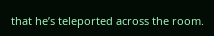that he’s teleported across the room.